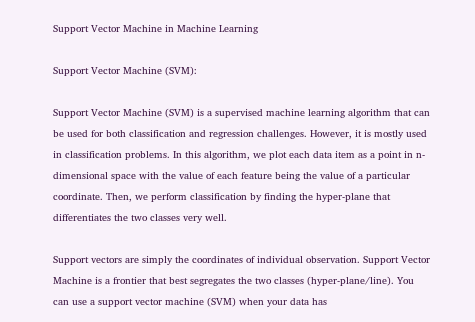Support Vector Machine in Machine Learning

Support Vector Machine (SVM):

Support Vector Machine (SVM) is a supervised machine learning algorithm that can be used for both classification and regression challenges. However, it is mostly used in classification problems. In this algorithm, we plot each data item as a point in n-dimensional space with the value of each feature being the value of a particular coordinate. Then, we perform classification by finding the hyper-plane that differentiates the two classes very well.

Support vectors are simply the coordinates of individual observation. Support Vector Machine is a frontier that best segregates the two classes (hyper-plane/line). You can use a support vector machine (SVM) when your data has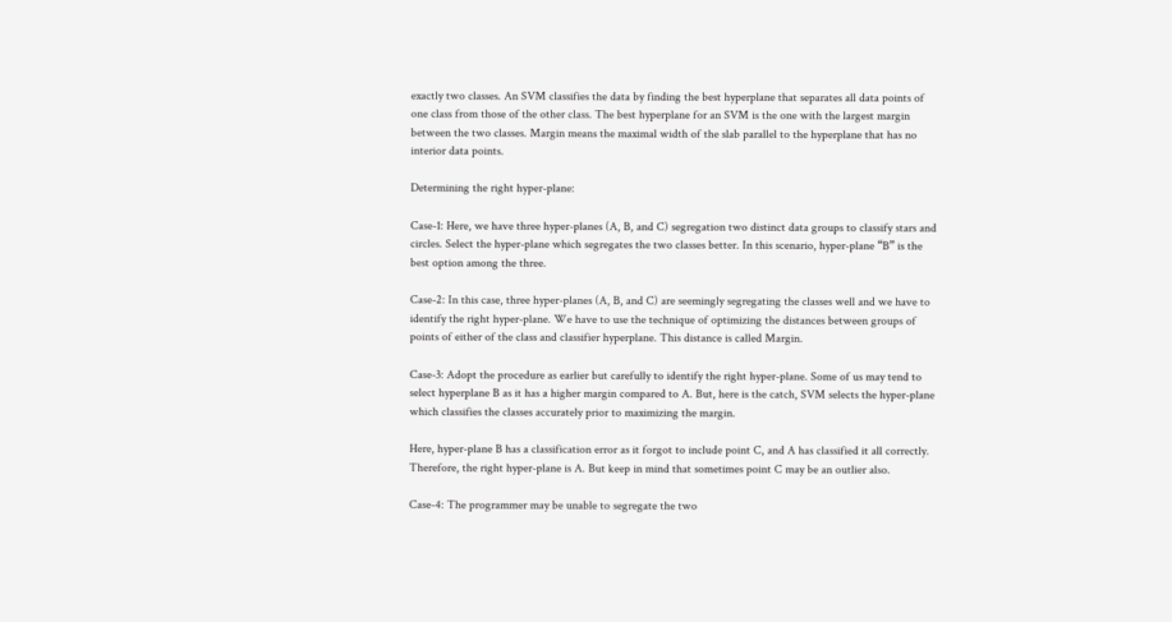exactly two classes. An SVM classifies the data by finding the best hyperplane that separates all data points of one class from those of the other class. The best hyperplane for an SVM is the one with the largest margin between the two classes. Margin means the maximal width of the slab parallel to the hyperplane that has no interior data points.

Determining the right hyper-plane:

Case-1: Here, we have three hyper-planes (A, B, and C) segregation two distinct data groups to classify stars and circles. Select the hyper-plane which segregates the two classes better. In this scenario, hyper-plane “B” is the best option among the three.

Case-2: In this case, three hyper-planes (A, B, and C) are seemingly segregating the classes well and we have to identify the right hyper-plane. We have to use the technique of optimizing the distances between groups of points of either of the class and classifier hyperplane. This distance is called Margin.

Case-3: Adopt the procedure as earlier but carefully to identify the right hyper-plane. Some of us may tend to select hyperplane B as it has a higher margin compared to A. But, here is the catch, SVM selects the hyper-plane which classifies the classes accurately prior to maximizing the margin.

Here, hyper-plane B has a classification error as it forgot to include point C, and A has classified it all correctly. Therefore, the right hyper-plane is A. But keep in mind that sometimes point C may be an outlier also.

Case-4: The programmer may be unable to segregate the two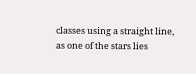classes using a straight line, as one of the stars lies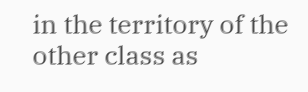in the territory of the other class as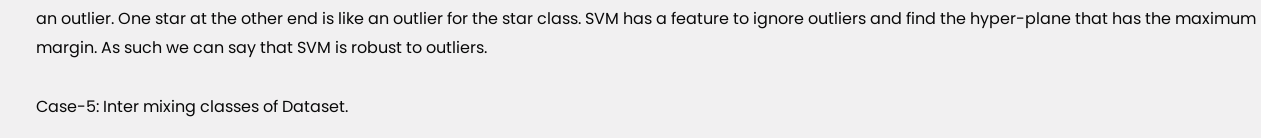an outlier. One star at the other end is like an outlier for the star class. SVM has a feature to ignore outliers and find the hyper-plane that has the maximum margin. As such we can say that SVM is robust to outliers.

Case-5: Inter mixing classes of Dataset.